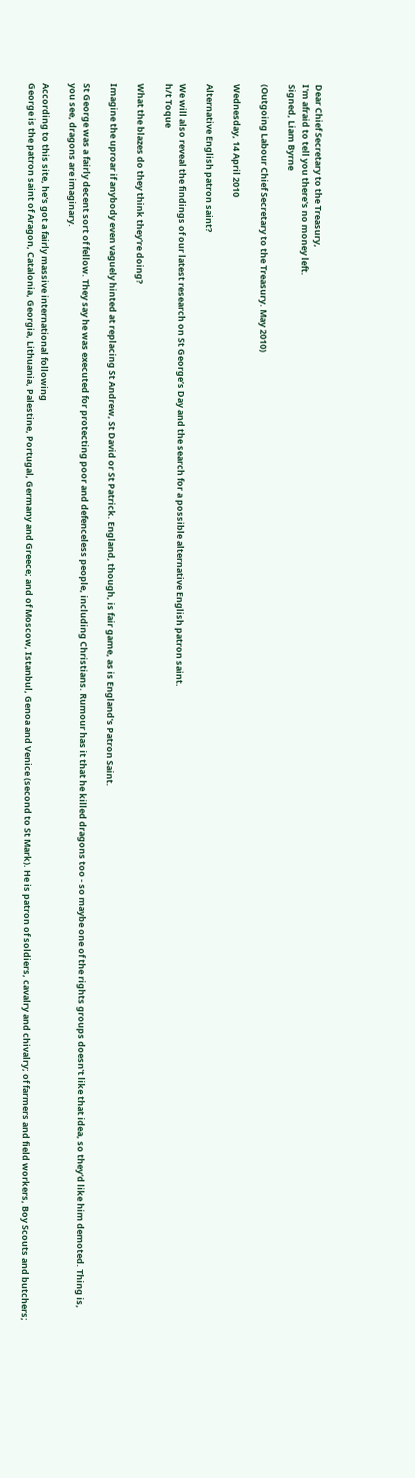Dear Chief Secretary to the Treasury,
I'm afraid to tell you there's no money left.
Signed, Liam Byrne

(Outgoing Labour Chief Secretary to the Treasury. May 2010)

Wednesday, 14 April 2010

Alternative English patron saint?

We will also reveal the findings of our latest research on St George’s Day and the search for a possible alternative English patron saint.
h/t Toque

What the blazes do they think they're doing?

Imagine the uproar if anybody even vaguely hinted at replacing St Andrew, St David or St Patrick. England, though, is fair game, as is England's Patron Saint.

St George was a fairly decent sort of fellow. They say he was executed for protecting poor and defenceless people, including Christians. Rumour has it that he killed dragons too - so maybe one of the rights groups doesn't like that idea, so they'd like him demoted. Thing is, you see, dragons are imaginary.

According to this site, he's got a fairly massive international following
George is the patron saint of Aragon, Catalonia, Georgia, Lithuania, Palestine, Portugal, Germany and Greece; and of Moscow, Istanbul, Genoa and Venice (second to St Mark). He is patron of soldiers, cavalry and chivalry; of farmers and field workers, Boy Scouts and butchers;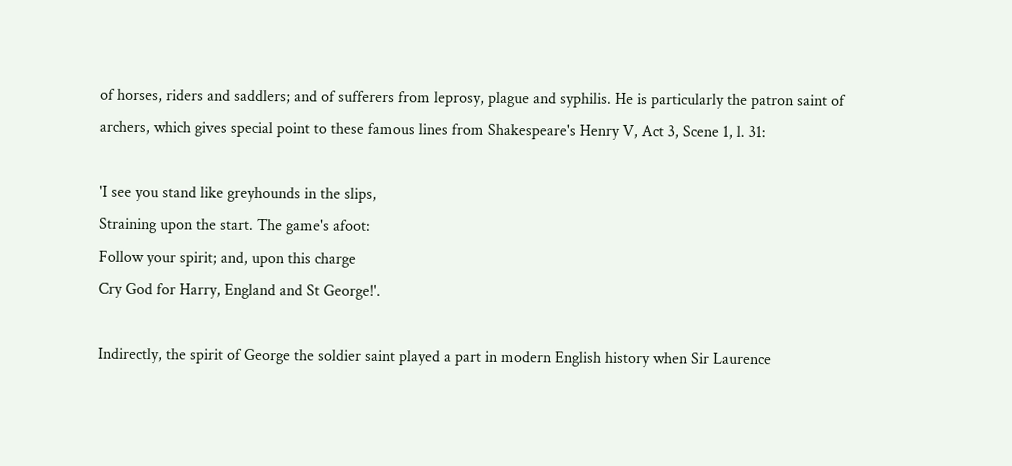of horses, riders and saddlers; and of sufferers from leprosy, plague and syphilis. He is particularly the patron saint of archers, which gives special point to these famous lines from Shakespeare's Henry V, Act 3, Scene 1, l. 31:

'I see you stand like greyhounds in the slips,
Straining upon the start. The game's afoot:
Follow your spirit; and, upon this charge
Cry God for Harry, England and St George!'.

Indirectly, the spirit of George the soldier saint played a part in modern English history when Sir Laurence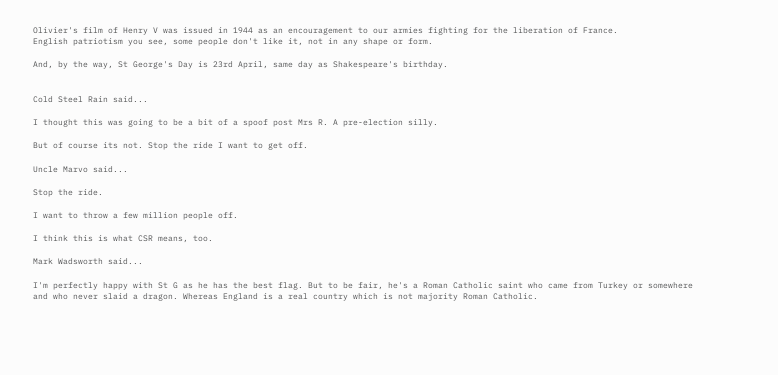Olivier's film of Henry V was issued in 1944 as an encouragement to our armies fighting for the liberation of France.
English patriotism you see, some people don't like it, not in any shape or form.

And, by the way, St George's Day is 23rd April, same day as Shakespeare's birthday.


Cold Steel Rain said...

I thought this was going to be a bit of a spoof post Mrs R. A pre-election silly.

But of course its not. Stop the ride I want to get off.

Uncle Marvo said...

Stop the ride.

I want to throw a few million people off.

I think this is what CSR means, too.

Mark Wadsworth said...

I'm perfectly happy with St G as he has the best flag. But to be fair, he's a Roman Catholic saint who came from Turkey or somewhere and who never slaid a dragon. Whereas England is a real country which is not majority Roman Catholic.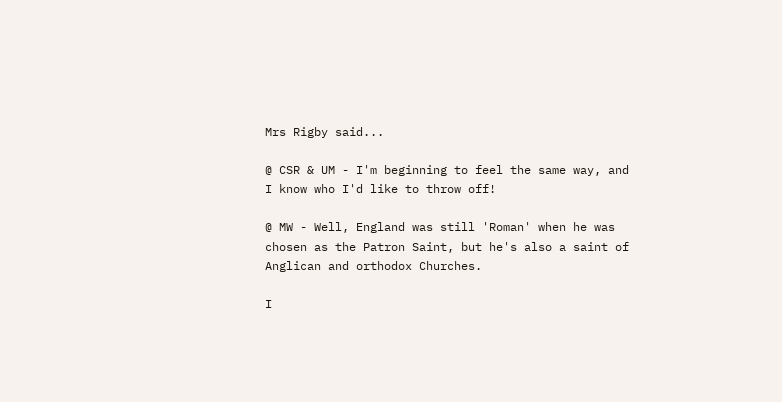Mrs Rigby said...

@ CSR & UM - I'm beginning to feel the same way, and I know who I'd like to throw off!

@ MW - Well, England was still 'Roman' when he was chosen as the Patron Saint, but he's also a saint of Anglican and orthodox Churches.

I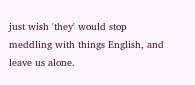just wish 'they' would stop meddling with things English, and leave us alone.